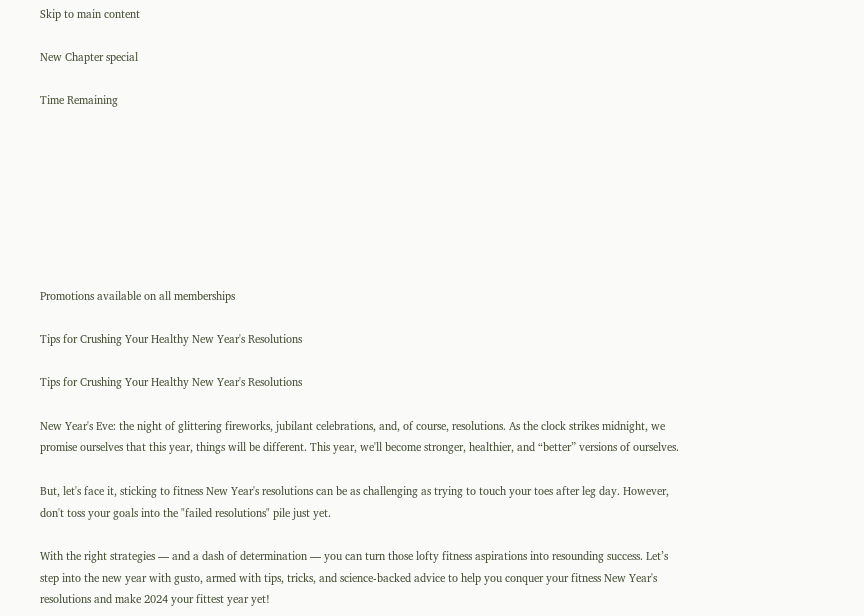Skip to main content

New Chapter special

Time Remaining








Promotions available on all memberships

Tips for Crushing Your Healthy New Year's Resolutions

Tips for Crushing Your Healthy New Year's Resolutions

New Year's Eve: the night of glittering fireworks, jubilant celebrations, and, of course, resolutions. As the clock strikes midnight, we promise ourselves that this year, things will be different. This year, we'll become stronger, healthier, and “better” versions of ourselves.

But, let's face it, sticking to fitness New Year's resolutions can be as challenging as trying to touch your toes after leg day. However, don't toss your goals into the "failed resolutions" pile just yet.

With the right strategies — and a dash of determination — you can turn those lofty fitness aspirations into resounding success. Let’s step into the new year with gusto, armed with tips, tricks, and science-backed advice to help you conquer your fitness New Year's resolutions and make 2024 your fittest year yet!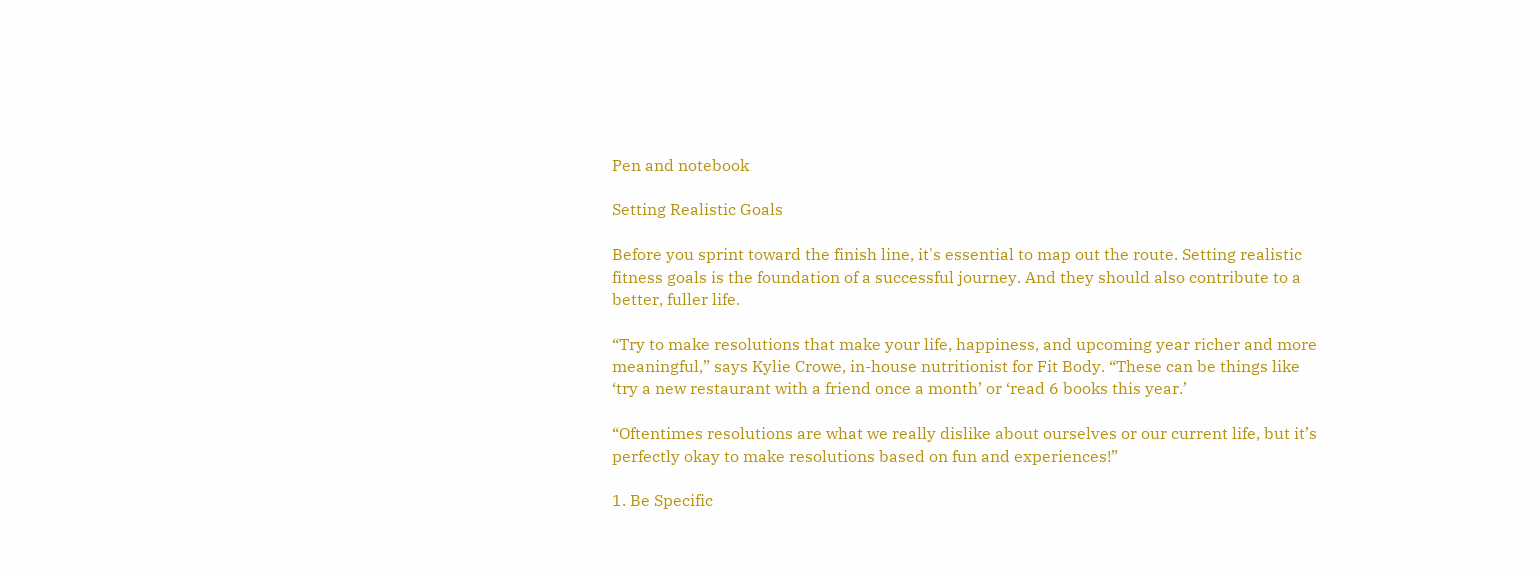Pen and notebook

Setting Realistic Goals

Before you sprint toward the finish line, it's essential to map out the route. Setting realistic fitness goals is the foundation of a successful journey. And they should also contribute to a better, fuller life.

“Try to make resolutions that make your life, happiness, and upcoming year richer and more meaningful,” says Kylie Crowe, in-house nutritionist for Fit Body. “These can be things like ‘try a new restaurant with a friend once a month’ or ‘read 6 books this year.’

“Oftentimes resolutions are what we really dislike about ourselves or our current life, but it’s perfectly okay to make resolutions based on fun and experiences!”

1. Be Specific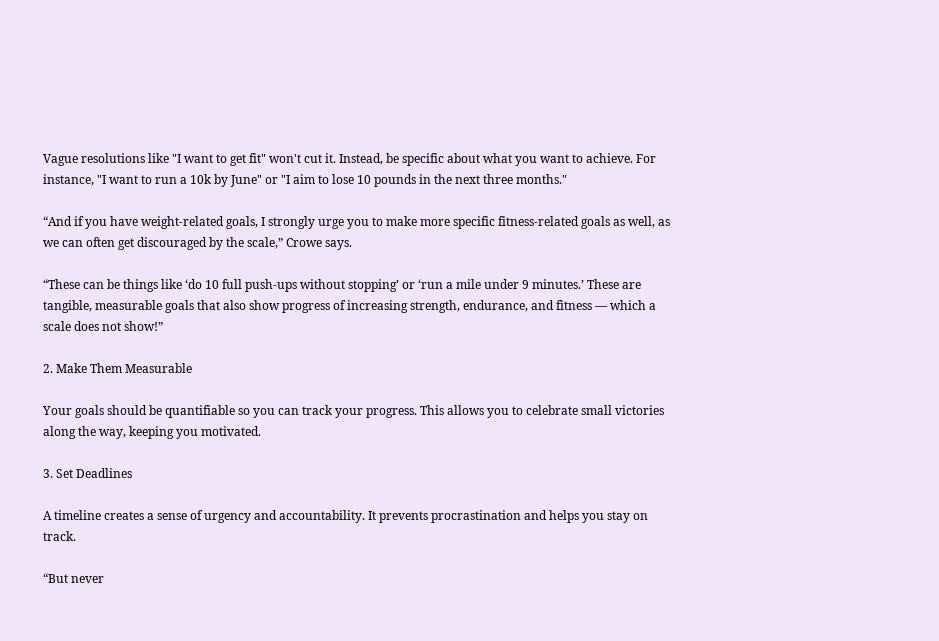Vague resolutions like "I want to get fit" won't cut it. Instead, be specific about what you want to achieve. For instance, "I want to run a 10k by June" or "I aim to lose 10 pounds in the next three months."

“And if you have weight-related goals, I strongly urge you to make more specific fitness-related goals as well, as we can often get discouraged by the scale,” Crowe says.

“These can be things like ‘do 10 full push-ups without stopping’ or ‘run a mile under 9 minutes.’ These are tangible, measurable goals that also show progress of increasing strength, endurance, and fitness — which a scale does not show!”

2. Make Them Measurable

Your goals should be quantifiable so you can track your progress. This allows you to celebrate small victories along the way, keeping you motivated.

3. Set Deadlines

A timeline creates a sense of urgency and accountability. It prevents procrastination and helps you stay on track.

“But never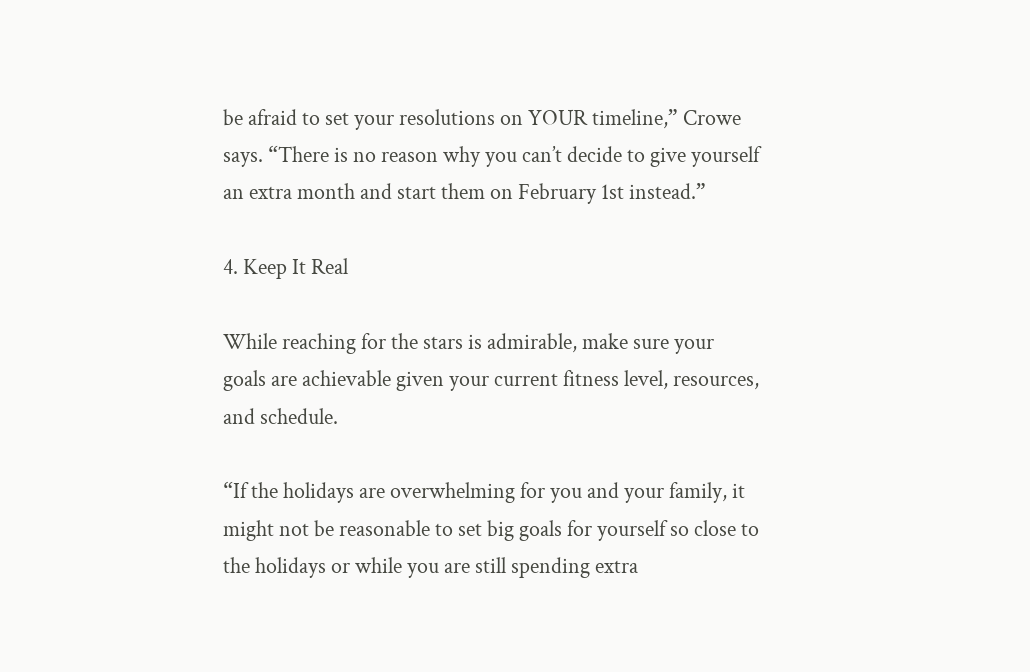be afraid to set your resolutions on YOUR timeline,” Crowe says. “There is no reason why you can’t decide to give yourself an extra month and start them on February 1st instead.”

4. Keep It Real

While reaching for the stars is admirable, make sure your goals are achievable given your current fitness level, resources, and schedule.

“If the holidays are overwhelming for you and your family, it might not be reasonable to set big goals for yourself so close to the holidays or while you are still spending extra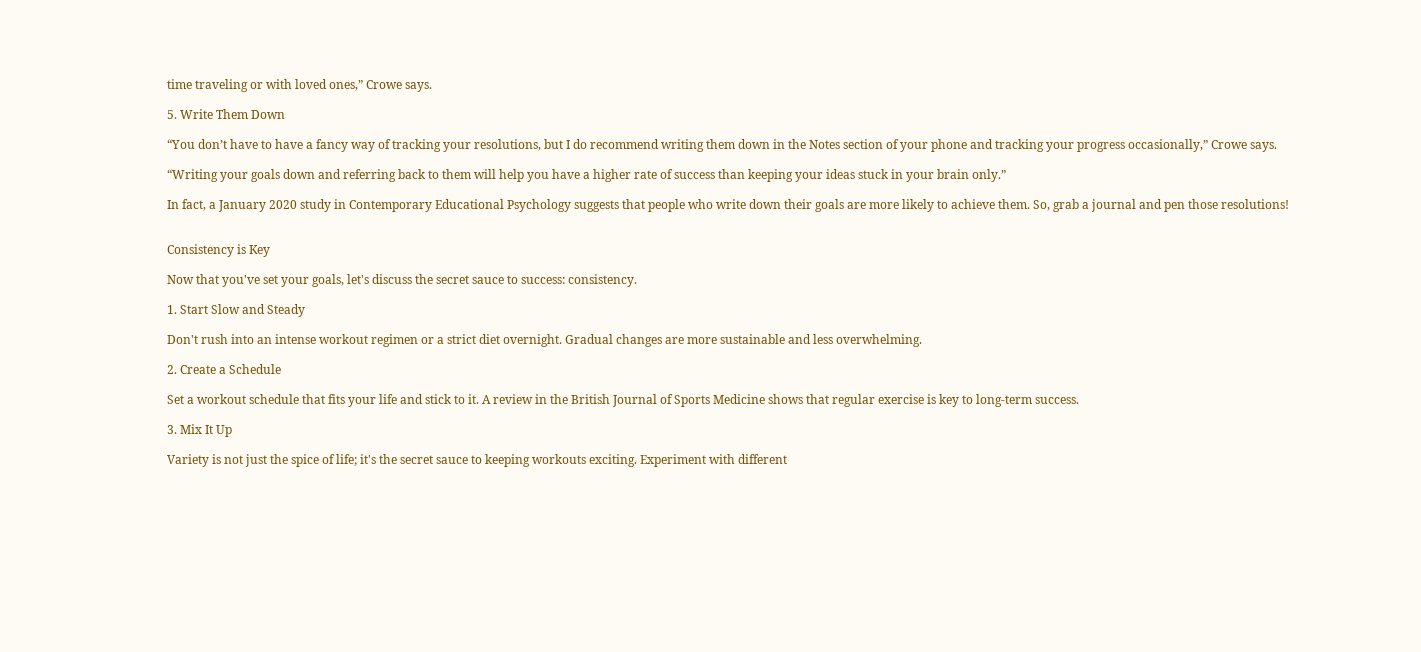time traveling or with loved ones,” Crowe says.

5. Write Them Down

“You don’t have to have a fancy way of tracking your resolutions, but I do recommend writing them down in the Notes section of your phone and tracking your progress occasionally,” Crowe says.

“Writing your goals down and referring back to them will help you have a higher rate of success than keeping your ideas stuck in your brain only.”

In fact, a January 2020 study in Contemporary Educational Psychology suggests that people who write down their goals are more likely to achieve them. So, grab a journal and pen those resolutions!


Consistency is Key

Now that you've set your goals, let's discuss the secret sauce to success: consistency.

1. Start Slow and Steady

Don't rush into an intense workout regimen or a strict diet overnight. Gradual changes are more sustainable and less overwhelming.

2. Create a Schedule

Set a workout schedule that fits your life and stick to it. A review in the British Journal of Sports Medicine shows that regular exercise is key to long-term success.

3. Mix It Up

Variety is not just the spice of life; it's the secret sauce to keeping workouts exciting. Experiment with different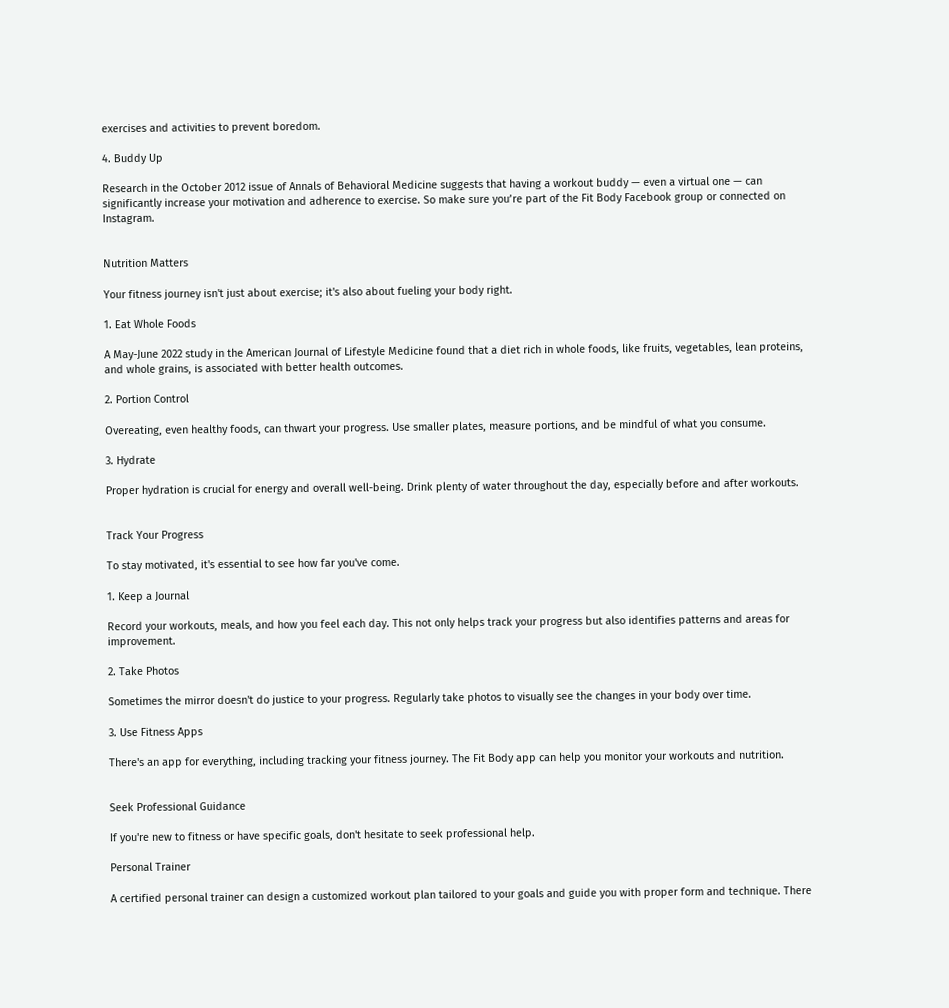exercises and activities to prevent boredom.

4. Buddy Up

Research in the October 2012 issue of Annals of Behavioral Medicine suggests that having a workout buddy — even a virtual one — can significantly increase your motivation and adherence to exercise. So make sure you’re part of the Fit Body Facebook group or connected on Instagram.


Nutrition Matters

Your fitness journey isn't just about exercise; it's also about fueling your body right.

1. Eat Whole Foods

A May-June 2022 study in the American Journal of Lifestyle Medicine found that a diet rich in whole foods, like fruits, vegetables, lean proteins, and whole grains, is associated with better health outcomes.

2. Portion Control

Overeating, even healthy foods, can thwart your progress. Use smaller plates, measure portions, and be mindful of what you consume.

3. Hydrate

Proper hydration is crucial for energy and overall well-being. Drink plenty of water throughout the day, especially before and after workouts.


Track Your Progress

To stay motivated, it's essential to see how far you've come.

1. Keep a Journal

Record your workouts, meals, and how you feel each day. This not only helps track your progress but also identifies patterns and areas for improvement.

2. Take Photos

Sometimes the mirror doesn't do justice to your progress. Regularly take photos to visually see the changes in your body over time.

3. Use Fitness Apps

There's an app for everything, including tracking your fitness journey. The Fit Body app can help you monitor your workouts and nutrition.


Seek Professional Guidance

If you're new to fitness or have specific goals, don't hesitate to seek professional help.

Personal Trainer

A certified personal trainer can design a customized workout plan tailored to your goals and guide you with proper form and technique. There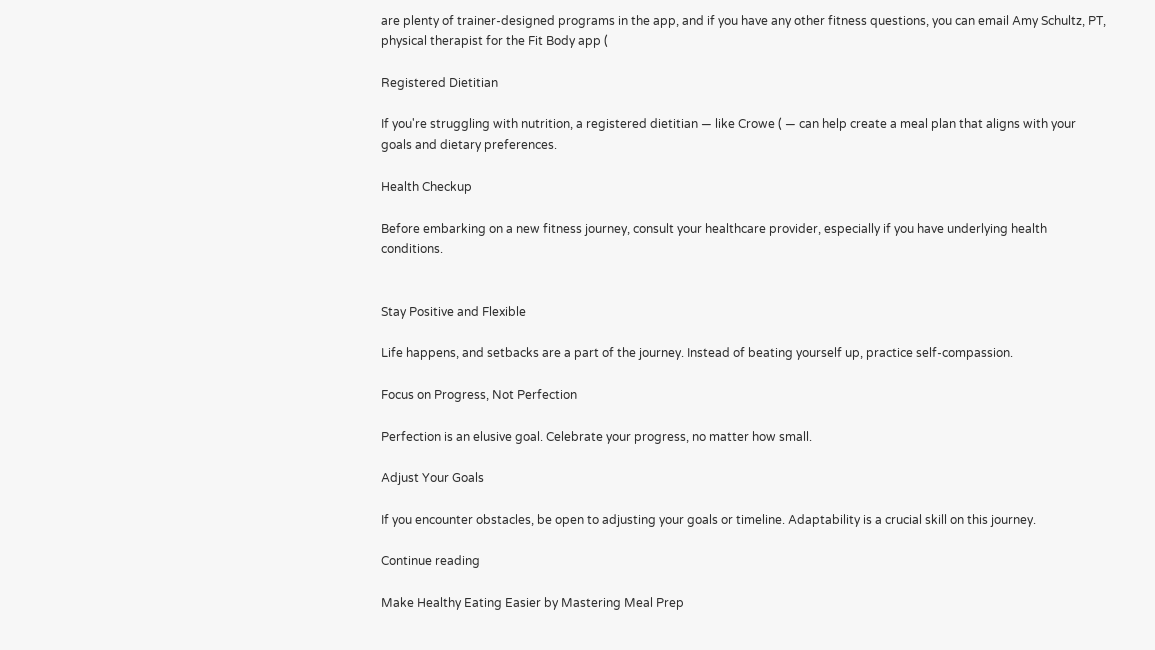are plenty of trainer-designed programs in the app, and if you have any other fitness questions, you can email Amy Schultz, PT, physical therapist for the Fit Body app (

Registered Dietitian

If you're struggling with nutrition, a registered dietitian — like Crowe ( — can help create a meal plan that aligns with your goals and dietary preferences.

Health Checkup

Before embarking on a new fitness journey, consult your healthcare provider, especially if you have underlying health conditions.


Stay Positive and Flexible

Life happens, and setbacks are a part of the journey. Instead of beating yourself up, practice self-compassion.

Focus on Progress, Not Perfection

Perfection is an elusive goal. Celebrate your progress, no matter how small.

Adjust Your Goals

If you encounter obstacles, be open to adjusting your goals or timeline. Adaptability is a crucial skill on this journey.

Continue reading

Make Healthy Eating Easier by Mastering Meal Prep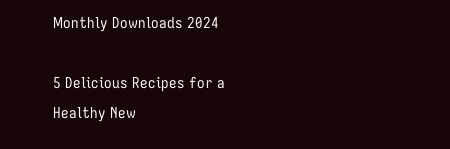Monthly Downloads 2024

5 Delicious Recipes for a Healthy New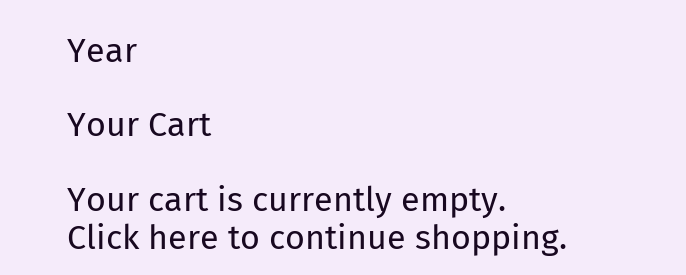Year

Your Cart

Your cart is currently empty.
Click here to continue shopping.